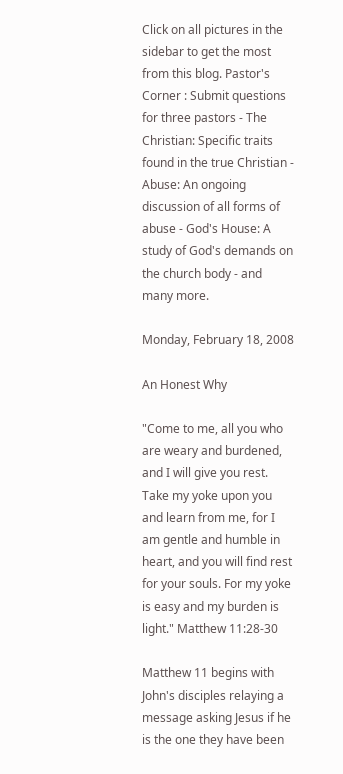Click on all pictures in the sidebar to get the most from this blog. Pastor's Corner : Submit questions for three pastors - The Christian: Specific traits found in the true Christian - Abuse: An ongoing discussion of all forms of abuse - God's House: A study of God's demands on the church body - and many more.

Monday, February 18, 2008

An Honest Why

"Come to me, all you who are weary and burdened, and I will give you rest. Take my yoke upon you and learn from me, for I am gentle and humble in heart, and you will find rest for your souls. For my yoke is easy and my burden is light." Matthew 11:28-30

Matthew 11 begins with John's disciples relaying a message asking Jesus if he is the one they have been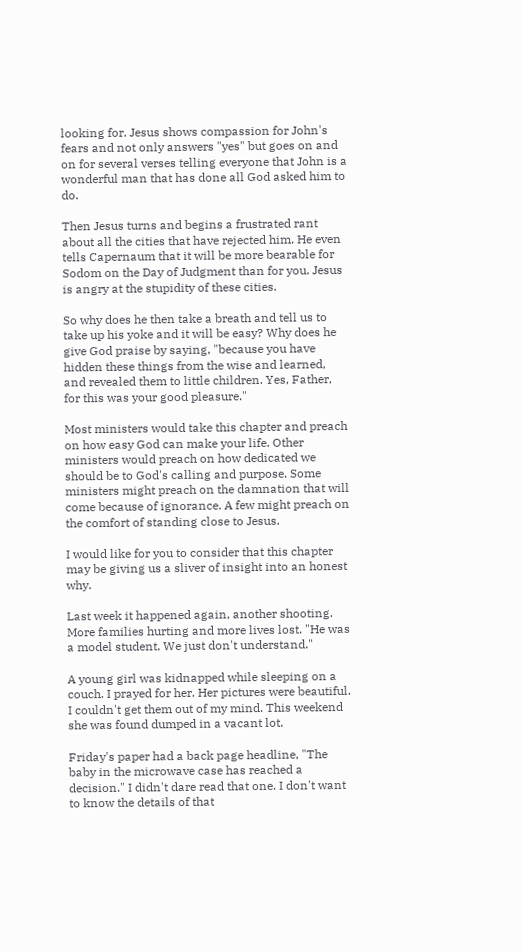looking for. Jesus shows compassion for John's fears and not only answers "yes" but goes on and on for several verses telling everyone that John is a wonderful man that has done all God asked him to do.

Then Jesus turns and begins a frustrated rant about all the cities that have rejected him. He even tells Capernaum that it will be more bearable for Sodom on the Day of Judgment than for you. Jesus is angry at the stupidity of these cities.

So why does he then take a breath and tell us to take up his yoke and it will be easy? Why does he give God praise by saying, "because you have hidden these things from the wise and learned, and revealed them to little children. Yes, Father, for this was your good pleasure."

Most ministers would take this chapter and preach on how easy God can make your life. Other ministers would preach on how dedicated we should be to God's calling and purpose. Some ministers might preach on the damnation that will come because of ignorance. A few might preach on the comfort of standing close to Jesus.

I would like for you to consider that this chapter may be giving us a sliver of insight into an honest why.

Last week it happened again, another shooting. More families hurting and more lives lost. "He was a model student. We just don't understand."

A young girl was kidnapped while sleeping on a couch. I prayed for her. Her pictures were beautiful. I couldn't get them out of my mind. This weekend she was found dumped in a vacant lot.

Friday's paper had a back page headline, "The baby in the microwave case has reached a decision." I didn't dare read that one. I don't want to know the details of that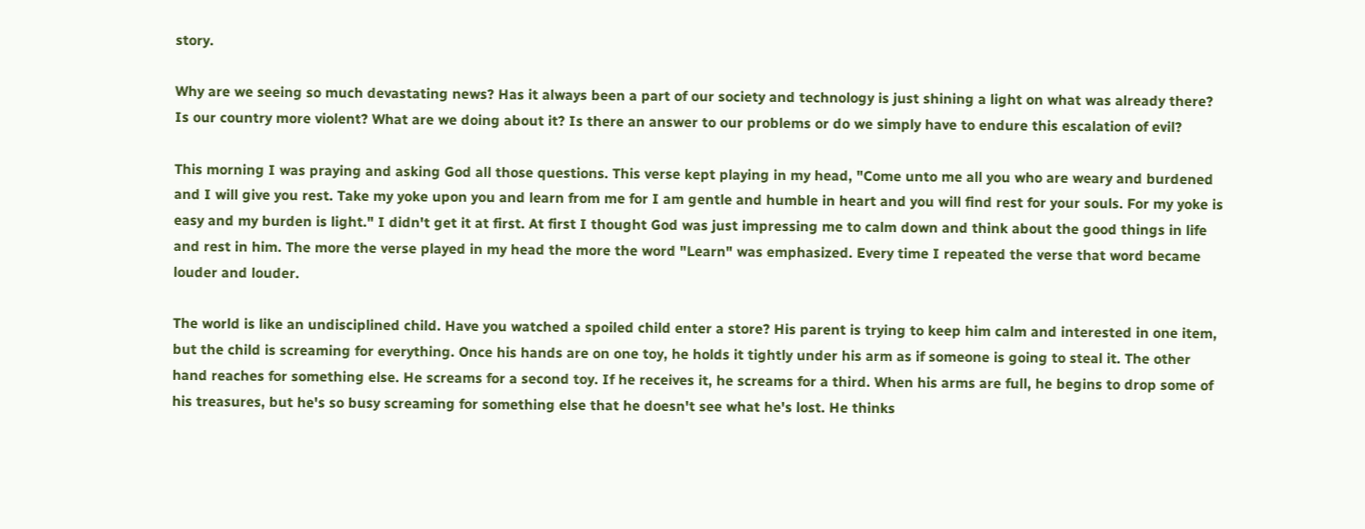story.

Why are we seeing so much devastating news? Has it always been a part of our society and technology is just shining a light on what was already there? Is our country more violent? What are we doing about it? Is there an answer to our problems or do we simply have to endure this escalation of evil?

This morning I was praying and asking God all those questions. This verse kept playing in my head, "Come unto me all you who are weary and burdened and I will give you rest. Take my yoke upon you and learn from me for I am gentle and humble in heart and you will find rest for your souls. For my yoke is easy and my burden is light." I didn't get it at first. At first I thought God was just impressing me to calm down and think about the good things in life and rest in him. The more the verse played in my head the more the word "Learn" was emphasized. Every time I repeated the verse that word became louder and louder.

The world is like an undisciplined child. Have you watched a spoiled child enter a store? His parent is trying to keep him calm and interested in one item, but the child is screaming for everything. Once his hands are on one toy, he holds it tightly under his arm as if someone is going to steal it. The other hand reaches for something else. He screams for a second toy. If he receives it, he screams for a third. When his arms are full, he begins to drop some of his treasures, but he's so busy screaming for something else that he doesn't see what he's lost. He thinks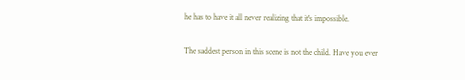he has to have it all never realizing that it's impossible.

The saddest person in this scene is not the child. Have you ever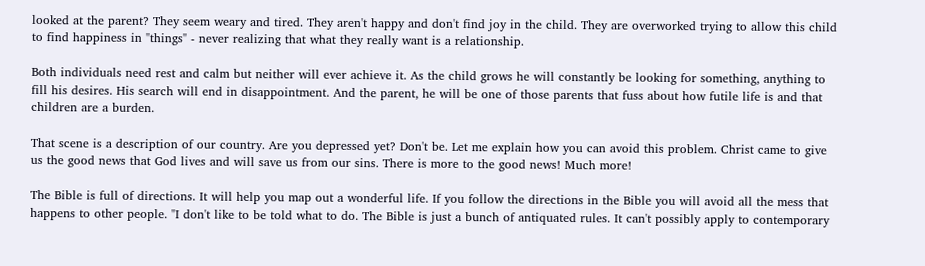looked at the parent? They seem weary and tired. They aren't happy and don't find joy in the child. They are overworked trying to allow this child to find happiness in "things" - never realizing that what they really want is a relationship.

Both individuals need rest and calm but neither will ever achieve it. As the child grows he will constantly be looking for something, anything to fill his desires. His search will end in disappointment. And the parent, he will be one of those parents that fuss about how futile life is and that children are a burden.

That scene is a description of our country. Are you depressed yet? Don't be. Let me explain how you can avoid this problem. Christ came to give us the good news that God lives and will save us from our sins. There is more to the good news! Much more!

The Bible is full of directions. It will help you map out a wonderful life. If you follow the directions in the Bible you will avoid all the mess that happens to other people. "I don't like to be told what to do. The Bible is just a bunch of antiquated rules. It can't possibly apply to contemporary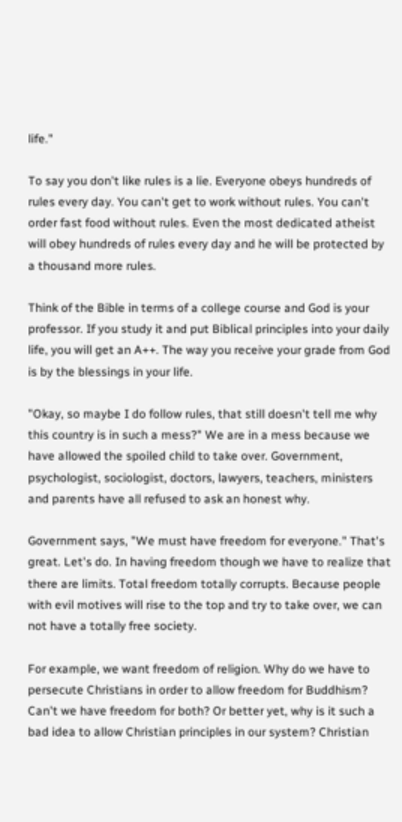life."

To say you don't like rules is a lie. Everyone obeys hundreds of rules every day. You can't get to work without rules. You can't order fast food without rules. Even the most dedicated atheist will obey hundreds of rules every day and he will be protected by a thousand more rules.

Think of the Bible in terms of a college course and God is your professor. If you study it and put Biblical principles into your daily life, you will get an A++. The way you receive your grade from God is by the blessings in your life.

"Okay, so maybe I do follow rules, that still doesn't tell me why this country is in such a mess?" We are in a mess because we have allowed the spoiled child to take over. Government, psychologist, sociologist, doctors, lawyers, teachers, ministers and parents have all refused to ask an honest why.

Government says, "We must have freedom for everyone." That's great. Let's do. In having freedom though we have to realize that there are limits. Total freedom totally corrupts. Because people with evil motives will rise to the top and try to take over, we can not have a totally free society.

For example, we want freedom of religion. Why do we have to persecute Christians in order to allow freedom for Buddhism? Can't we have freedom for both? Or better yet, why is it such a bad idea to allow Christian principles in our system? Christian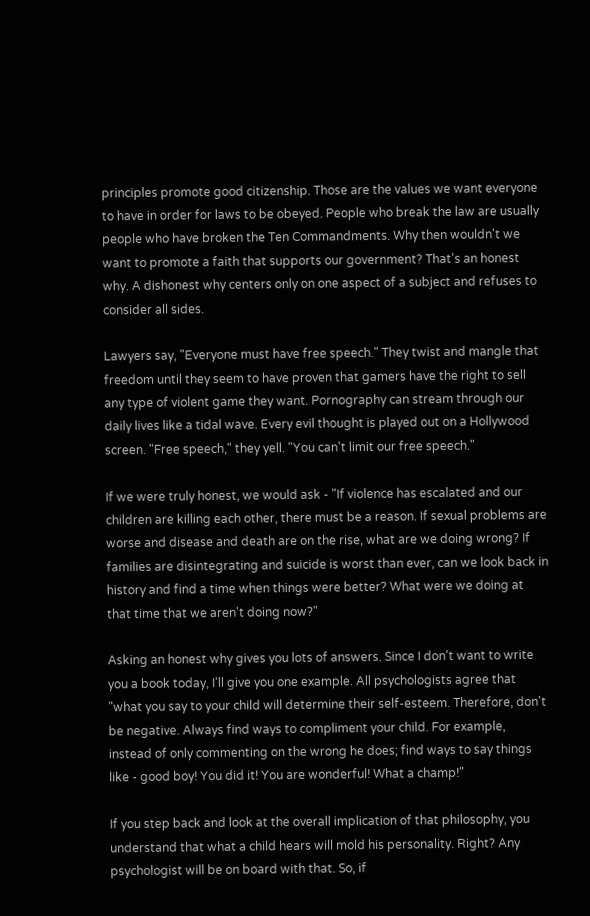principles promote good citizenship. Those are the values we want everyone to have in order for laws to be obeyed. People who break the law are usually people who have broken the Ten Commandments. Why then wouldn't we want to promote a faith that supports our government? That's an honest why. A dishonest why centers only on one aspect of a subject and refuses to consider all sides.

Lawyers say, "Everyone must have free speech." They twist and mangle that freedom until they seem to have proven that gamers have the right to sell any type of violent game they want. Pornography can stream through our daily lives like a tidal wave. Every evil thought is played out on a Hollywood screen. "Free speech," they yell. "You can't limit our free speech."

If we were truly honest, we would ask - "If violence has escalated and our children are killing each other, there must be a reason. If sexual problems are worse and disease and death are on the rise, what are we doing wrong? If families are disintegrating and suicide is worst than ever, can we look back in history and find a time when things were better? What were we doing at that time that we aren't doing now?"

Asking an honest why gives you lots of answers. Since I don't want to write you a book today, I'll give you one example. All psychologists agree that "what you say to your child will determine their self-esteem. Therefore, don't be negative. Always find ways to compliment your child. For example, instead of only commenting on the wrong he does; find ways to say things like - good boy! You did it! You are wonderful! What a champ!"

If you step back and look at the overall implication of that philosophy, you understand that what a child hears will mold his personality. Right? Any psychologist will be on board with that. So, if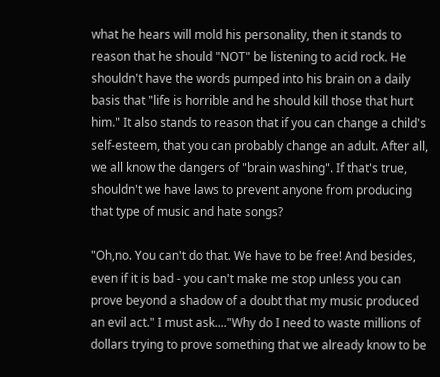what he hears will mold his personality, then it stands to reason that he should "NOT" be listening to acid rock. He shouldn't have the words pumped into his brain on a daily basis that "life is horrible and he should kill those that hurt him." It also stands to reason that if you can change a child's self-esteem, that you can probably change an adult. After all, we all know the dangers of "brain washing". If that's true, shouldn't we have laws to prevent anyone from producing that type of music and hate songs?

"Oh,no. You can't do that. We have to be free! And besides, even if it is bad - you can't make me stop unless you can prove beyond a shadow of a doubt that my music produced an evil act." I must ask...."Why do I need to waste millions of dollars trying to prove something that we already know to be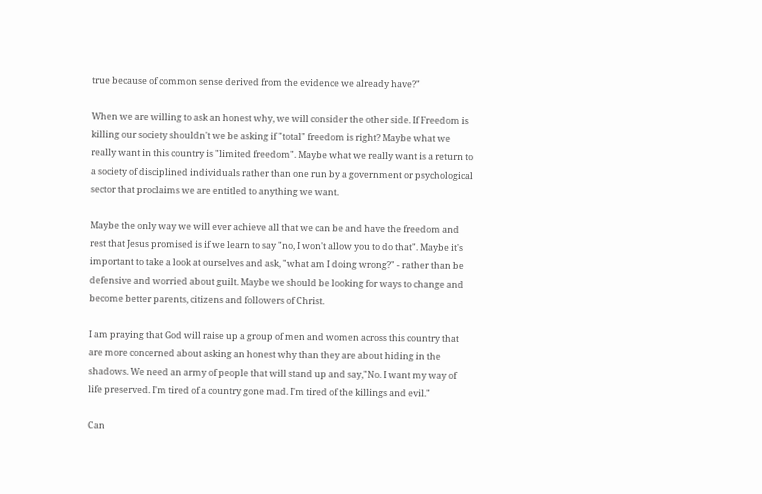true because of common sense derived from the evidence we already have?"

When we are willing to ask an honest why, we will consider the other side. If Freedom is killing our society shouldn't we be asking if "total" freedom is right? Maybe what we really want in this country is "limited freedom". Maybe what we really want is a return to a society of disciplined individuals rather than one run by a government or psychological sector that proclaims we are entitled to anything we want.

Maybe the only way we will ever achieve all that we can be and have the freedom and rest that Jesus promised is if we learn to say "no, I won't allow you to do that". Maybe it's important to take a look at ourselves and ask, "what am I doing wrong?" - rather than be defensive and worried about guilt. Maybe we should be looking for ways to change and become better parents, citizens and followers of Christ.

I am praying that God will raise up a group of men and women across this country that are more concerned about asking an honest why than they are about hiding in the shadows. We need an army of people that will stand up and say,"No. I want my way of life preserved. I'm tired of a country gone mad. I'm tired of the killings and evil."

Can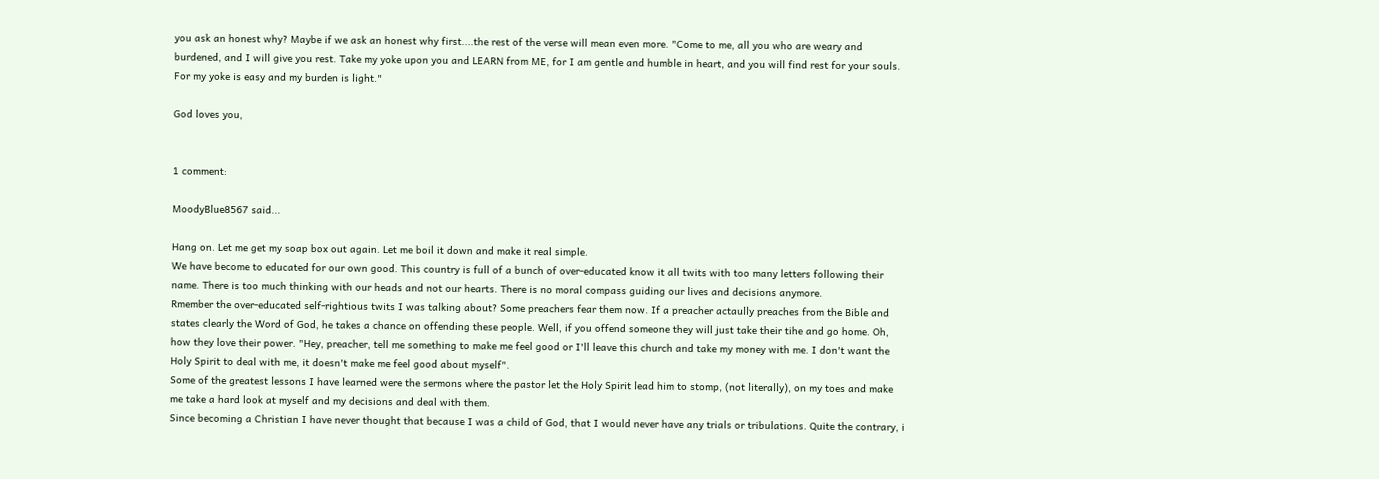you ask an honest why? Maybe if we ask an honest why first....the rest of the verse will mean even more. "Come to me, all you who are weary and burdened, and I will give you rest. Take my yoke upon you and LEARN from ME, for I am gentle and humble in heart, and you will find rest for your souls. For my yoke is easy and my burden is light."

God loves you,


1 comment:

MoodyBlue8567 said...

Hang on. Let me get my soap box out again. Let me boil it down and make it real simple.
We have become to educated for our own good. This country is full of a bunch of over-educated know it all twits with too many letters following their name. There is too much thinking with our heads and not our hearts. There is no moral compass guiding our lives and decisions anymore.
Rmember the over-educated self-rightious twits I was talking about? Some preachers fear them now. If a preacher actaully preaches from the Bible and states clearly the Word of God, he takes a chance on offending these people. Well, if you offend someone they will just take their tihe and go home. Oh, how they love their power. "Hey, preacher, tell me something to make me feel good or I'll leave this church and take my money with me. I don't want the Holy Spirit to deal with me, it doesn't make me feel good about myself".
Some of the greatest lessons I have learned were the sermons where the pastor let the Holy Spirit lead him to stomp, (not literally), on my toes and make me take a hard look at myself and my decisions and deal with them.
Since becoming a Christian I have never thought that because I was a child of God, that I would never have any trials or tribulations. Quite the contrary, i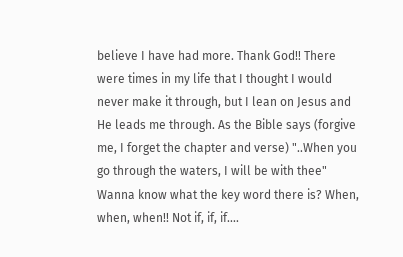believe I have had more. Thank God!! There were times in my life that I thought I would never make it through, but I lean on Jesus and He leads me through. As the Bible says (forgive me, I forget the chapter and verse) "..When you go through the waters, I will be with thee" Wanna know what the key word there is? When, when, when!! Not if, if, if....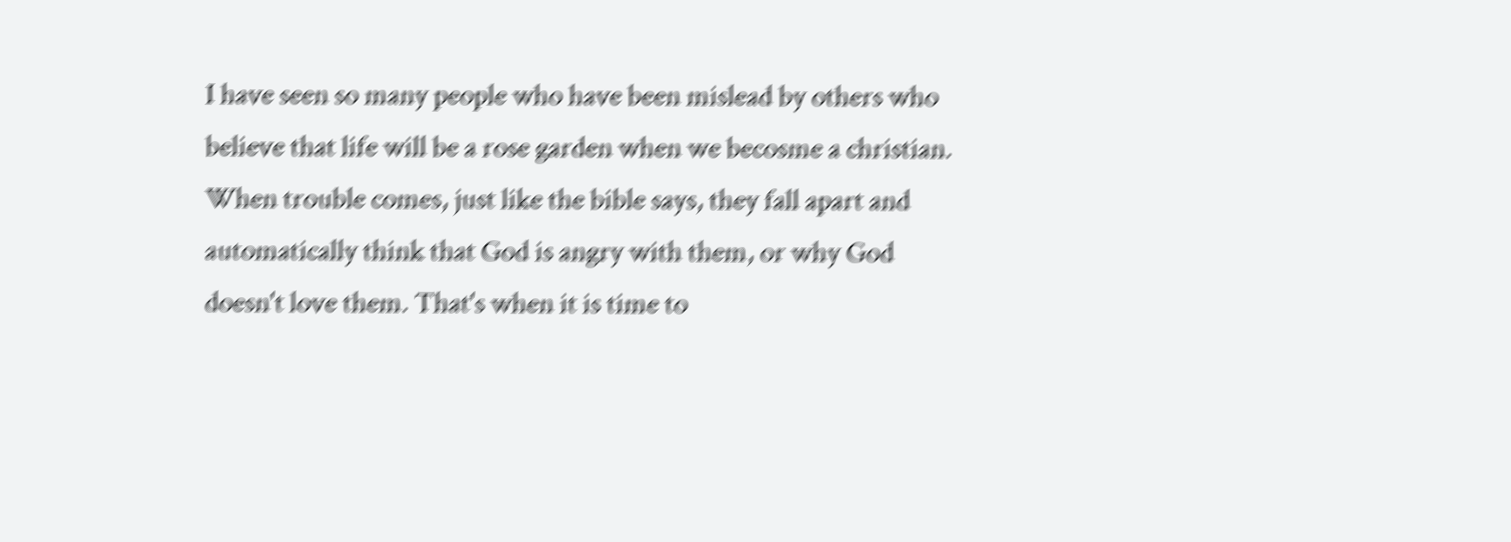I have seen so many people who have been mislead by others who believe that life will be a rose garden when we becosme a christian. When trouble comes, just like the bible says, they fall apart and automatically think that God is angry with them, or why God doesn't love them. That's when it is time to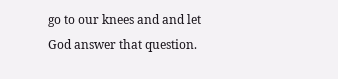go to our knees and and let God answer that question.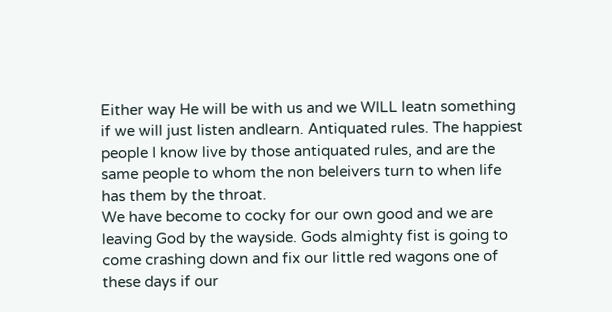Either way He will be with us and we WILL leatn something if we will just listen andlearn. Antiquated rules. The happiest people I know live by those antiquated rules, and are the same people to whom the non beleivers turn to when life has them by the throat.
We have become to cocky for our own good and we are leaving God by the wayside. Gods almighty fist is going to come crashing down and fix our little red wagons one of these days if our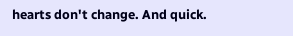hearts don't change. And quick.